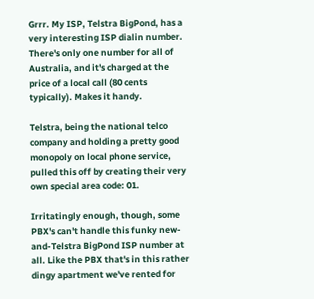Grrr. My ISP, Telstra BigPond, has a very interesting ISP dialin number. There's only one number for all of Australia, and it's charged at the price of a local call (80 cents typically). Makes it handy.

Telstra, being the national telco company and holding a pretty good monopoly on local phone service, pulled this off by creating their very own special area code: 01.

Irritatingly enough, though, some PBX's can't handle this funky new-and-Telstra BigPond ISP number at all. Like the PBX that's in this rather dingy apartment we've rented for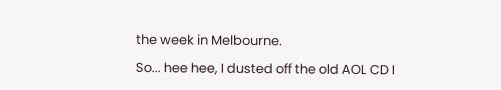the week in Melbourne.

So... hee hee, I dusted off the old AOL CD I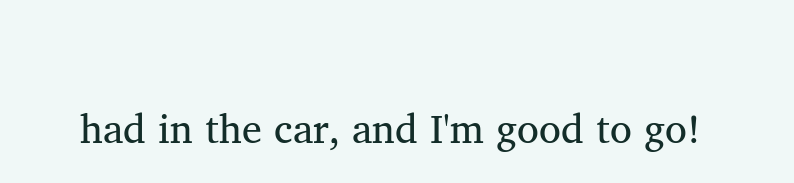had in the car, and I'm good to go!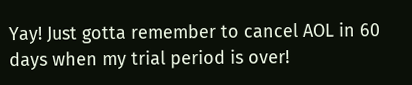Yay! Just gotta remember to cancel AOL in 60 days when my trial period is over!